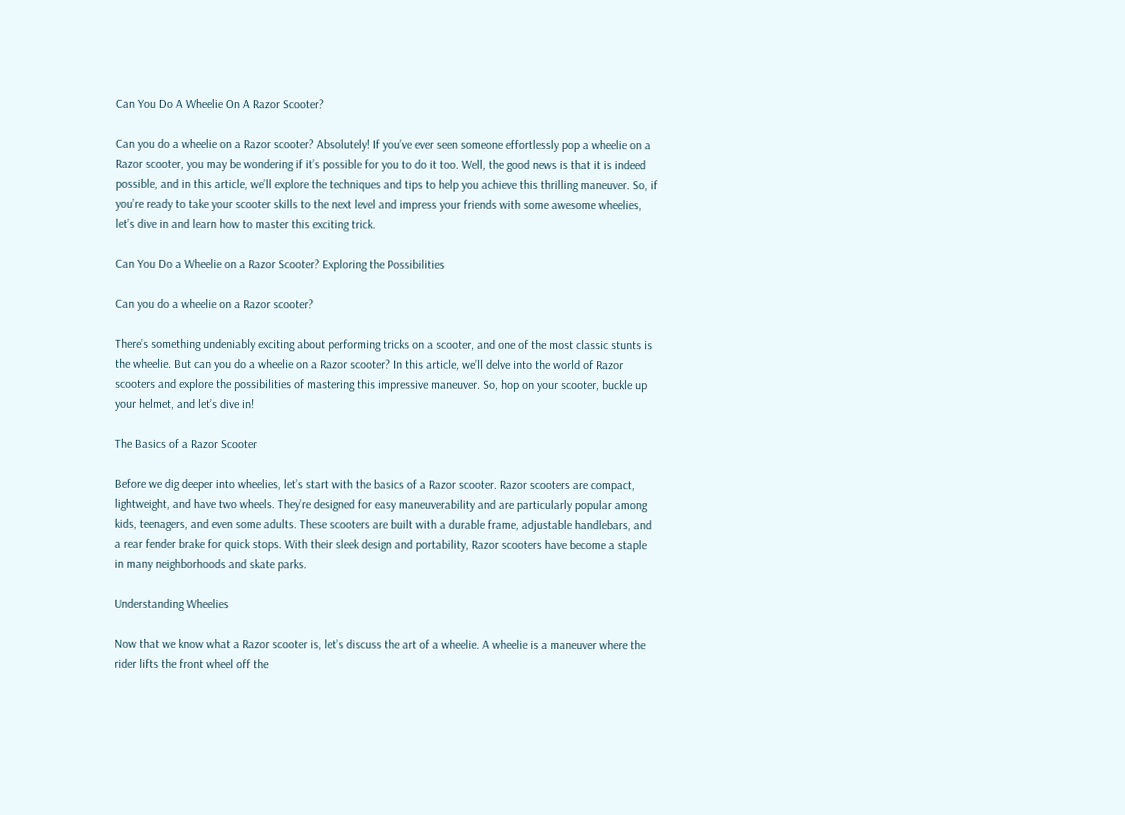Can You Do A Wheelie On A Razor Scooter?

Can you do a wheelie on a Razor scooter? Absolutely! If you’ve ever seen someone effortlessly pop a wheelie on a Razor scooter, you may be wondering if it’s possible for you to do it too. Well, the good news is that it is indeed possible, and in this article, we’ll explore the techniques and tips to help you achieve this thrilling maneuver. So, if you’re ready to take your scooter skills to the next level and impress your friends with some awesome wheelies, let’s dive in and learn how to master this exciting trick.

Can You Do a Wheelie on a Razor Scooter? Exploring the Possibilities

Can you do a wheelie on a Razor scooter?

There’s something undeniably exciting about performing tricks on a scooter, and one of the most classic stunts is the wheelie. But can you do a wheelie on a Razor scooter? In this article, we’ll delve into the world of Razor scooters and explore the possibilities of mastering this impressive maneuver. So, hop on your scooter, buckle up your helmet, and let’s dive in!

The Basics of a Razor Scooter

Before we dig deeper into wheelies, let’s start with the basics of a Razor scooter. Razor scooters are compact, lightweight, and have two wheels. They’re designed for easy maneuverability and are particularly popular among kids, teenagers, and even some adults. These scooters are built with a durable frame, adjustable handlebars, and a rear fender brake for quick stops. With their sleek design and portability, Razor scooters have become a staple in many neighborhoods and skate parks.

Understanding Wheelies

Now that we know what a Razor scooter is, let’s discuss the art of a wheelie. A wheelie is a maneuver where the rider lifts the front wheel off the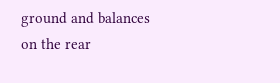ground and balances on the rear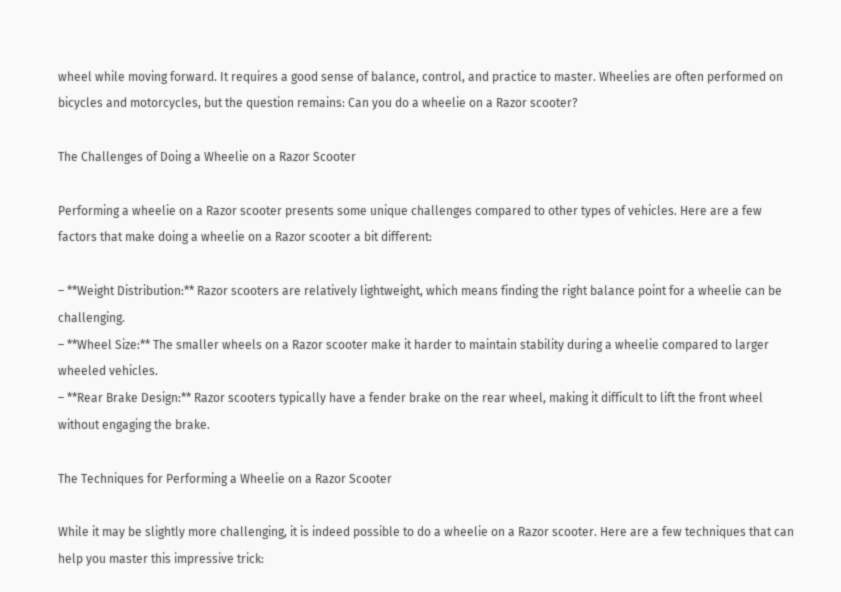wheel while moving forward. It requires a good sense of balance, control, and practice to master. Wheelies are often performed on bicycles and motorcycles, but the question remains: Can you do a wheelie on a Razor scooter?

The Challenges of Doing a Wheelie on a Razor Scooter

Performing a wheelie on a Razor scooter presents some unique challenges compared to other types of vehicles. Here are a few factors that make doing a wheelie on a Razor scooter a bit different:

– **Weight Distribution:** Razor scooters are relatively lightweight, which means finding the right balance point for a wheelie can be challenging.
– **Wheel Size:** The smaller wheels on a Razor scooter make it harder to maintain stability during a wheelie compared to larger wheeled vehicles.
– **Rear Brake Design:** Razor scooters typically have a fender brake on the rear wheel, making it difficult to lift the front wheel without engaging the brake.

The Techniques for Performing a Wheelie on a Razor Scooter

While it may be slightly more challenging, it is indeed possible to do a wheelie on a Razor scooter. Here are a few techniques that can help you master this impressive trick: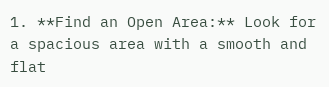1. **Find an Open Area:** Look for a spacious area with a smooth and flat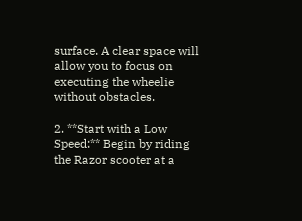surface. A clear space will allow you to focus on executing the wheelie without obstacles.

2. **Start with a Low Speed:** Begin by riding the Razor scooter at a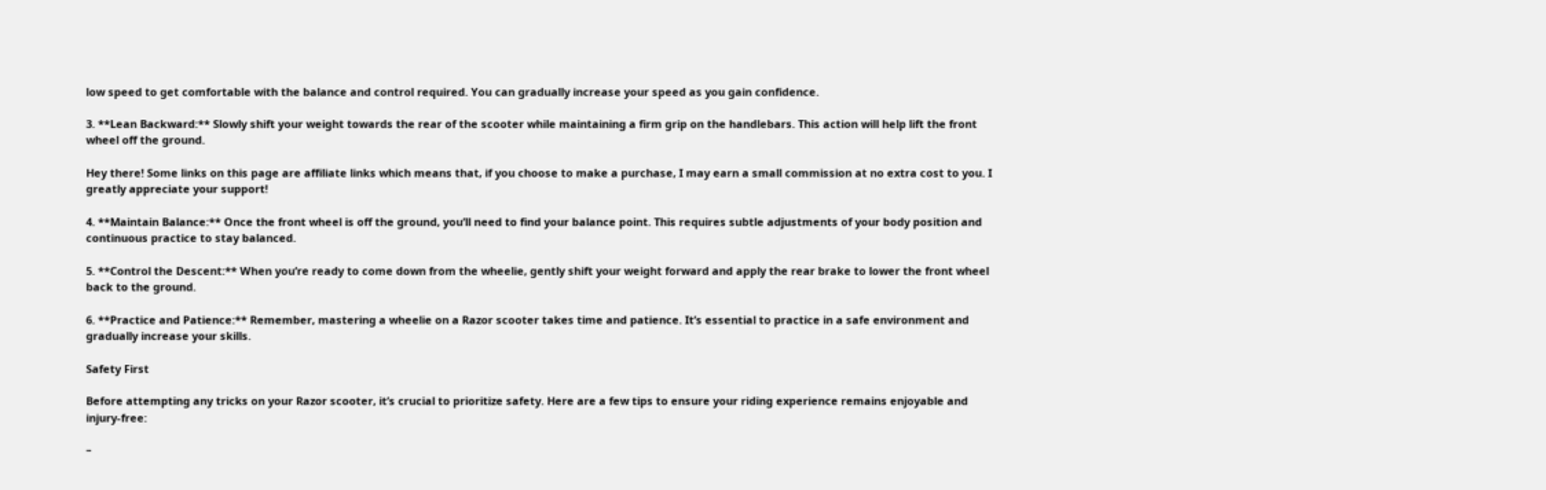low speed to get comfortable with the balance and control required. You can gradually increase your speed as you gain confidence.

3. **Lean Backward:** Slowly shift your weight towards the rear of the scooter while maintaining a firm grip on the handlebars. This action will help lift the front wheel off the ground.

Hey there! Some links on this page are affiliate links which means that, if you choose to make a purchase, I may earn a small commission at no extra cost to you. I greatly appreciate your support!

4. **Maintain Balance:** Once the front wheel is off the ground, you’ll need to find your balance point. This requires subtle adjustments of your body position and continuous practice to stay balanced.

5. **Control the Descent:** When you’re ready to come down from the wheelie, gently shift your weight forward and apply the rear brake to lower the front wheel back to the ground.

6. **Practice and Patience:** Remember, mastering a wheelie on a Razor scooter takes time and patience. It’s essential to practice in a safe environment and gradually increase your skills.

Safety First

Before attempting any tricks on your Razor scooter, it’s crucial to prioritize safety. Here are a few tips to ensure your riding experience remains enjoyable and injury-free:

–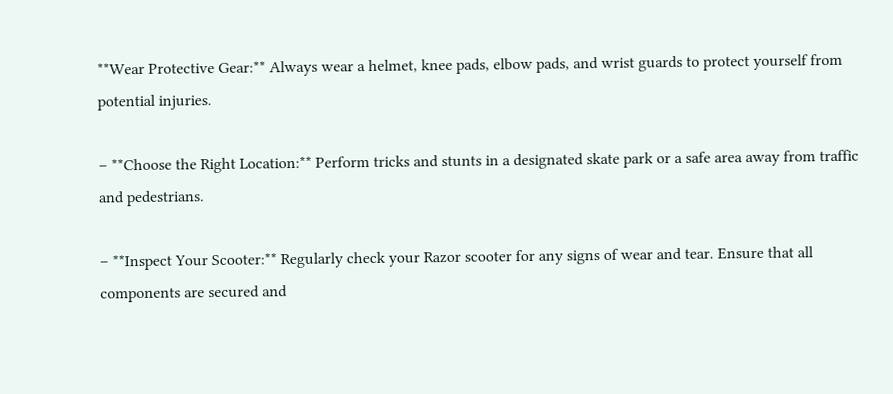**Wear Protective Gear:** Always wear a helmet, knee pads, elbow pads, and wrist guards to protect yourself from potential injuries.

– **Choose the Right Location:** Perform tricks and stunts in a designated skate park or a safe area away from traffic and pedestrians.

– **Inspect Your Scooter:** Regularly check your Razor scooter for any signs of wear and tear. Ensure that all components are secured and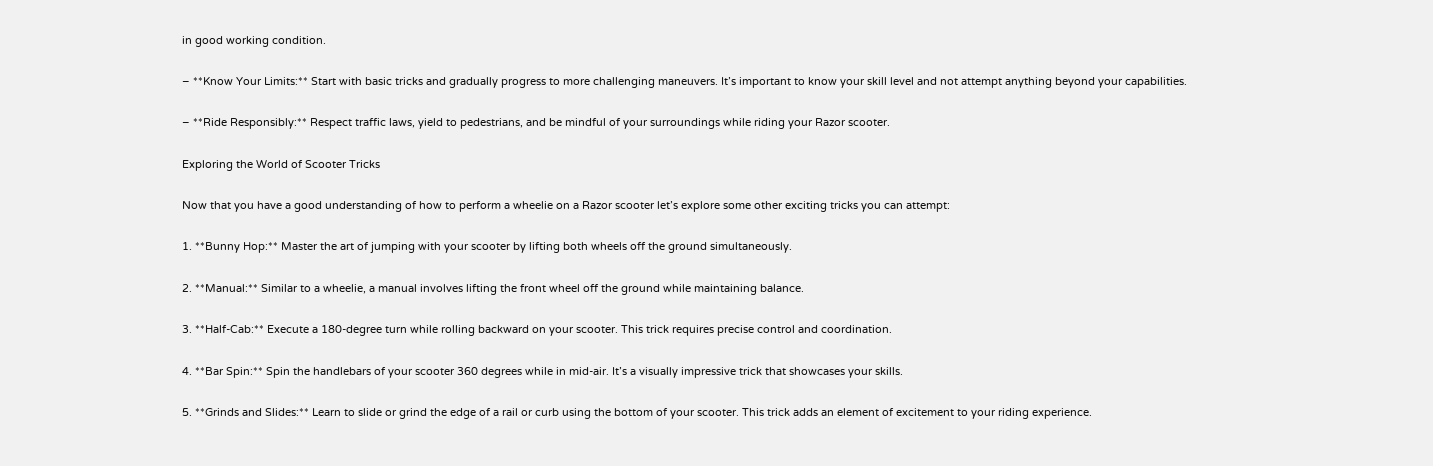in good working condition.

– **Know Your Limits:** Start with basic tricks and gradually progress to more challenging maneuvers. It’s important to know your skill level and not attempt anything beyond your capabilities.

– **Ride Responsibly:** Respect traffic laws, yield to pedestrians, and be mindful of your surroundings while riding your Razor scooter.

Exploring the World of Scooter Tricks

Now that you have a good understanding of how to perform a wheelie on a Razor scooter let’s explore some other exciting tricks you can attempt:

1. **Bunny Hop:** Master the art of jumping with your scooter by lifting both wheels off the ground simultaneously.

2. **Manual:** Similar to a wheelie, a manual involves lifting the front wheel off the ground while maintaining balance.

3. **Half-Cab:** Execute a 180-degree turn while rolling backward on your scooter. This trick requires precise control and coordination.

4. **Bar Spin:** Spin the handlebars of your scooter 360 degrees while in mid-air. It’s a visually impressive trick that showcases your skills.

5. **Grinds and Slides:** Learn to slide or grind the edge of a rail or curb using the bottom of your scooter. This trick adds an element of excitement to your riding experience.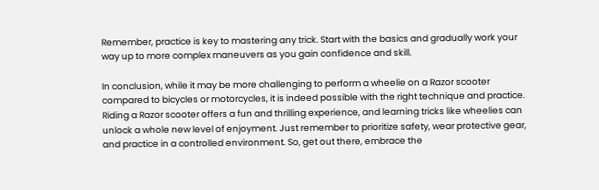Remember, practice is key to mastering any trick. Start with the basics and gradually work your way up to more complex maneuvers as you gain confidence and skill.

In conclusion, while it may be more challenging to perform a wheelie on a Razor scooter compared to bicycles or motorcycles, it is indeed possible with the right technique and practice. Riding a Razor scooter offers a fun and thrilling experience, and learning tricks like wheelies can unlock a whole new level of enjoyment. Just remember to prioritize safety, wear protective gear, and practice in a controlled environment. So, get out there, embrace the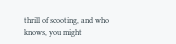thrill of scooting, and who knows, you might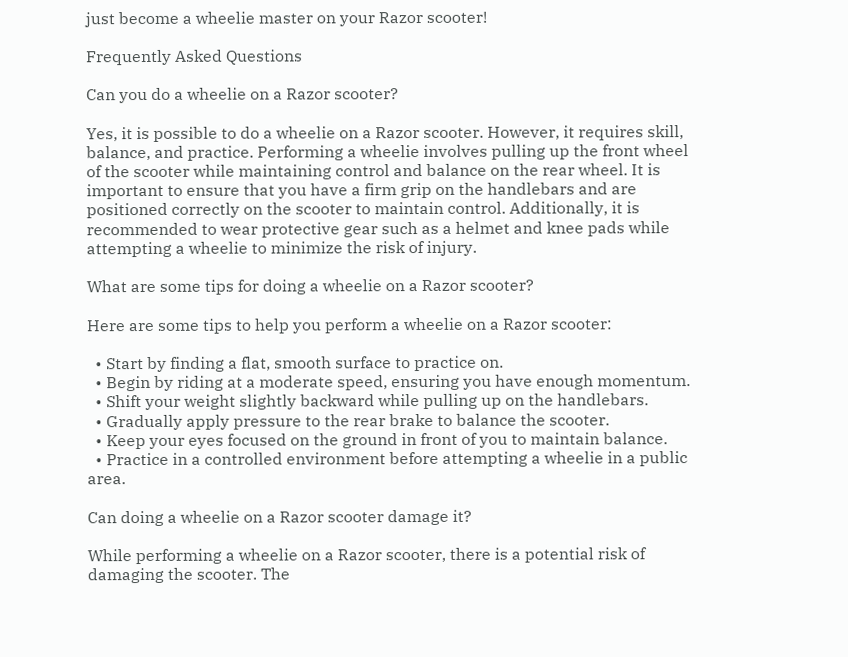just become a wheelie master on your Razor scooter!

Frequently Asked Questions

Can you do a wheelie on a Razor scooter?

Yes, it is possible to do a wheelie on a Razor scooter. However, it requires skill, balance, and practice. Performing a wheelie involves pulling up the front wheel of the scooter while maintaining control and balance on the rear wheel. It is important to ensure that you have a firm grip on the handlebars and are positioned correctly on the scooter to maintain control. Additionally, it is recommended to wear protective gear such as a helmet and knee pads while attempting a wheelie to minimize the risk of injury.

What are some tips for doing a wheelie on a Razor scooter?

Here are some tips to help you perform a wheelie on a Razor scooter:

  • Start by finding a flat, smooth surface to practice on.
  • Begin by riding at a moderate speed, ensuring you have enough momentum.
  • Shift your weight slightly backward while pulling up on the handlebars.
  • Gradually apply pressure to the rear brake to balance the scooter.
  • Keep your eyes focused on the ground in front of you to maintain balance.
  • Practice in a controlled environment before attempting a wheelie in a public area.

Can doing a wheelie on a Razor scooter damage it?

While performing a wheelie on a Razor scooter, there is a potential risk of damaging the scooter. The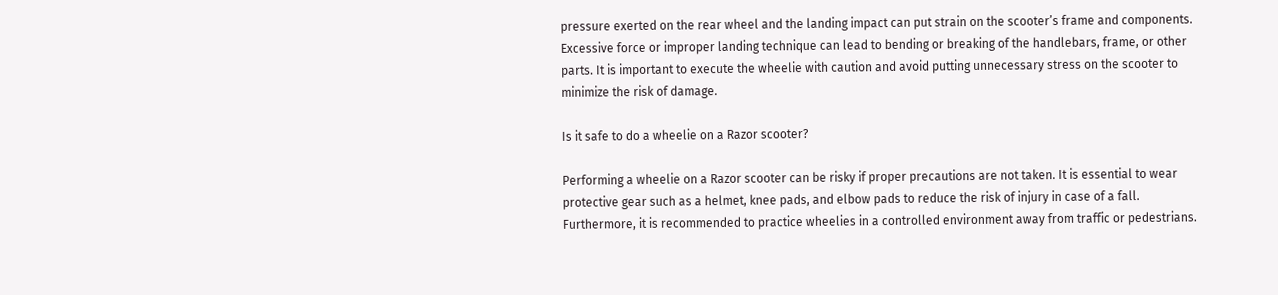pressure exerted on the rear wheel and the landing impact can put strain on the scooter’s frame and components. Excessive force or improper landing technique can lead to bending or breaking of the handlebars, frame, or other parts. It is important to execute the wheelie with caution and avoid putting unnecessary stress on the scooter to minimize the risk of damage.

Is it safe to do a wheelie on a Razor scooter?

Performing a wheelie on a Razor scooter can be risky if proper precautions are not taken. It is essential to wear protective gear such as a helmet, knee pads, and elbow pads to reduce the risk of injury in case of a fall. Furthermore, it is recommended to practice wheelies in a controlled environment away from traffic or pedestrians.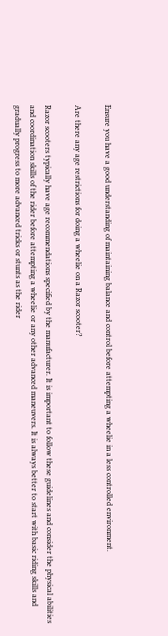Ensure you have a good understanding of maintaining balance and control before attempting a wheelie in a less controlled environment.

Are there any age restrictions for doing a wheelie on a Razor scooter?

Razor scooters typically have age recommendations specified by the manufacturer. It is important to follow these guidelines and consider the physical abilities and coordination skills of the rider before attempting a wheelie or any other advanced maneuvers. It is always better to start with basic riding skills and gradually progress to more advanced tricks or stunts as the rider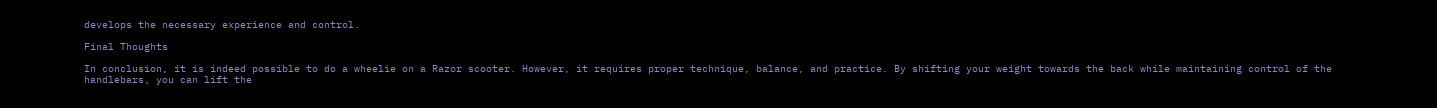develops the necessary experience and control.

Final Thoughts

In conclusion, it is indeed possible to do a wheelie on a Razor scooter. However, it requires proper technique, balance, and practice. By shifting your weight towards the back while maintaining control of the handlebars, you can lift the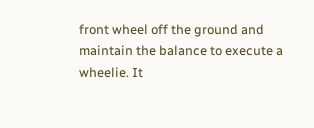front wheel off the ground and maintain the balance to execute a wheelie. It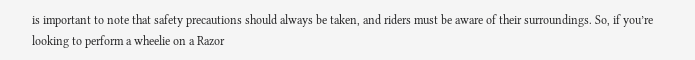is important to note that safety precautions should always be taken, and riders must be aware of their surroundings. So, if you’re looking to perform a wheelie on a Razor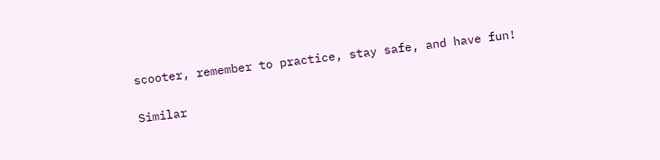scooter, remember to practice, stay safe, and have fun!

Similar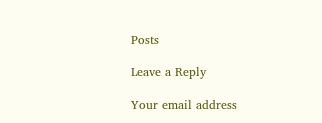Posts

Leave a Reply

Your email address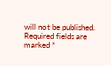will not be published. Required fields are marked *